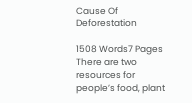Cause Of Deforestation

1508 Words7 Pages
There are two resources for people’s food, plant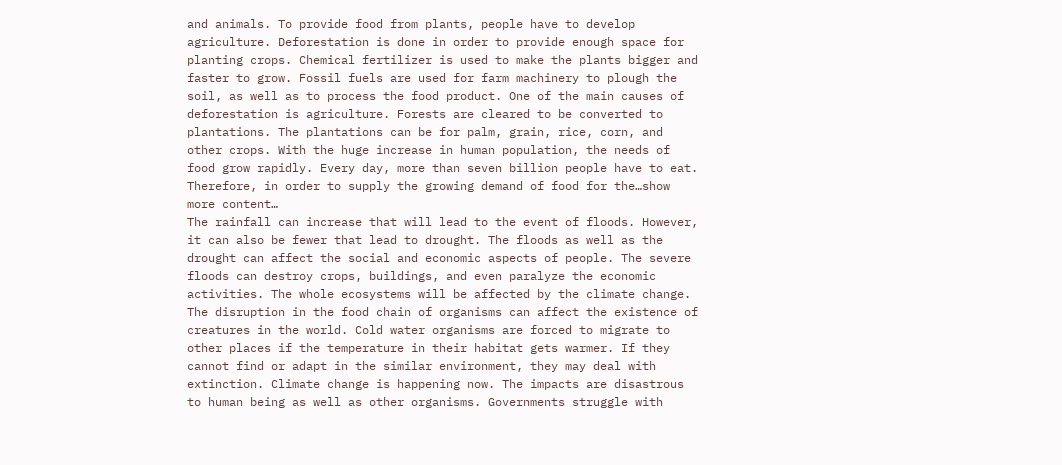and animals. To provide food from plants, people have to develop agriculture. Deforestation is done in order to provide enough space for planting crops. Chemical fertilizer is used to make the plants bigger and faster to grow. Fossil fuels are used for farm machinery to plough the soil, as well as to process the food product. One of the main causes of deforestation is agriculture. Forests are cleared to be converted to plantations. The plantations can be for palm, grain, rice, corn, and other crops. With the huge increase in human population, the needs of food grow rapidly. Every day, more than seven billion people have to eat. Therefore, in order to supply the growing demand of food for the…show more content…
The rainfall can increase that will lead to the event of floods. However, it can also be fewer that lead to drought. The floods as well as the drought can affect the social and economic aspects of people. The severe floods can destroy crops, buildings, and even paralyze the economic activities. The whole ecosystems will be affected by the climate change. The disruption in the food chain of organisms can affect the existence of creatures in the world. Cold water organisms are forced to migrate to other places if the temperature in their habitat gets warmer. If they cannot find or adapt in the similar environment, they may deal with extinction. Climate change is happening now. The impacts are disastrous to human being as well as other organisms. Governments struggle with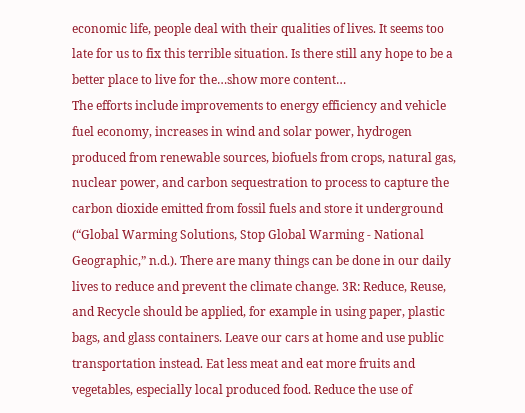economic life, people deal with their qualities of lives. It seems too late for us to fix this terrible situation. Is there still any hope to be a better place to live for the…show more content…
The efforts include improvements to energy efficiency and vehicle fuel economy, increases in wind and solar power, hydrogen produced from renewable sources, biofuels from crops, natural gas, nuclear power, and carbon sequestration to process to capture the carbon dioxide emitted from fossil fuels and store it underground (“Global Warming Solutions, Stop Global Warming - National Geographic,” n.d.). There are many things can be done in our daily lives to reduce and prevent the climate change. 3R: Reduce, Reuse, and Recycle should be applied, for example in using paper, plastic bags, and glass containers. Leave our cars at home and use public transportation instead. Eat less meat and eat more fruits and vegetables, especially local produced food. Reduce the use of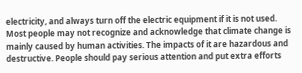electricity, and always turn off the electric equipment if it is not used. Most people may not recognize and acknowledge that climate change is mainly caused by human activities. The impacts of it are hazardous and destructive. People should pay serious attention and put extra efforts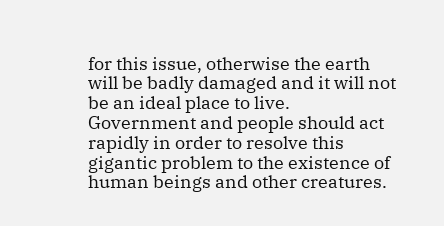for this issue, otherwise the earth will be badly damaged and it will not be an ideal place to live. Government and people should act rapidly in order to resolve this gigantic problem to the existence of human beings and other creatures.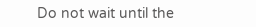Do not wait until the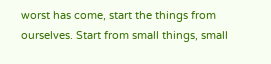worst has come, start the things from ourselves. Start from small things, small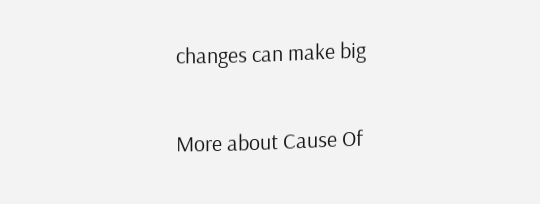changes can make big

More about Cause Of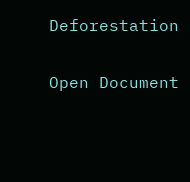Deforestation

Open Document